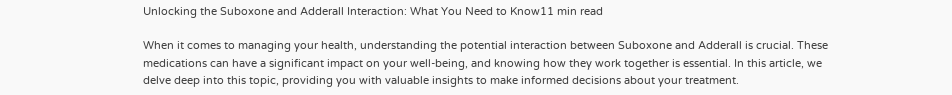Unlocking the Suboxone and Adderall Interaction: What You Need to Know11 min read

When it comes to managing your health, understanding the potential interaction between Suboxone and Adderall is crucial. These medications can have a significant impact on your well-being, and knowing how they work together is essential. In this article, we delve deep into this topic, providing you with valuable insights to make informed decisions about your treatment.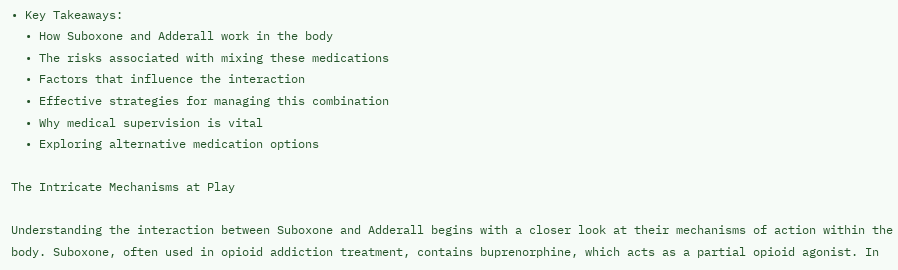• Key Takeaways:
  • How Suboxone and Adderall work in the body
  • The risks associated with mixing these medications
  • Factors that influence the interaction
  • Effective strategies for managing this combination
  • Why medical supervision is vital
  • Exploring alternative medication options

The Intricate Mechanisms at Play

Understanding the interaction between Suboxone and Adderall begins with a closer look at their mechanisms of action within the body. Suboxone, often used in opioid addiction treatment, contains buprenorphine, which acts as a partial opioid agonist. In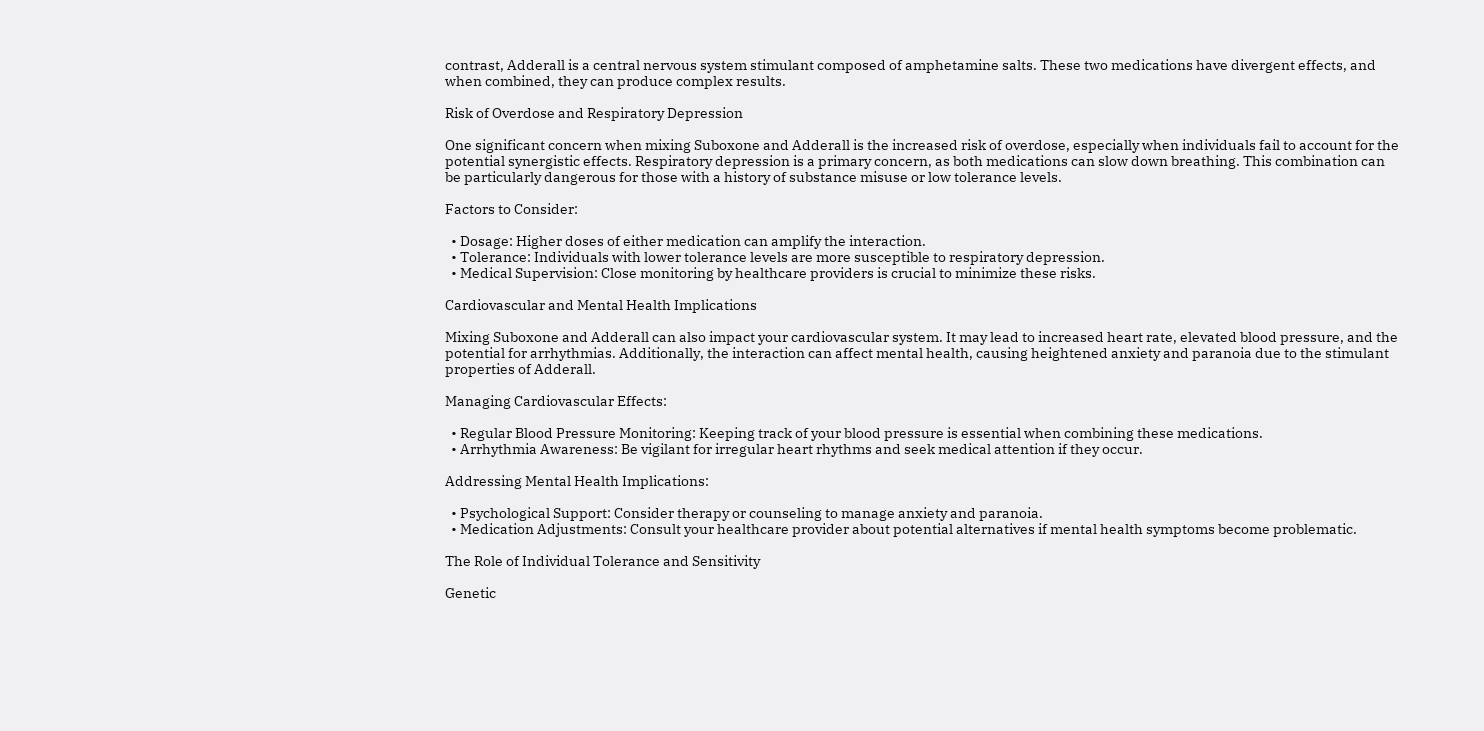contrast, Adderall is a central nervous system stimulant composed of amphetamine salts. These two medications have divergent effects, and when combined, they can produce complex results.

Risk of Overdose and Respiratory Depression

One significant concern when mixing Suboxone and Adderall is the increased risk of overdose, especially when individuals fail to account for the potential synergistic effects. Respiratory depression is a primary concern, as both medications can slow down breathing. This combination can be particularly dangerous for those with a history of substance misuse or low tolerance levels.

Factors to Consider:

  • Dosage: Higher doses of either medication can amplify the interaction.
  • Tolerance: Individuals with lower tolerance levels are more susceptible to respiratory depression.
  • Medical Supervision: Close monitoring by healthcare providers is crucial to minimize these risks.

Cardiovascular and Mental Health Implications

Mixing Suboxone and Adderall can also impact your cardiovascular system. It may lead to increased heart rate, elevated blood pressure, and the potential for arrhythmias. Additionally, the interaction can affect mental health, causing heightened anxiety and paranoia due to the stimulant properties of Adderall.

Managing Cardiovascular Effects:

  • Regular Blood Pressure Monitoring: Keeping track of your blood pressure is essential when combining these medications.
  • Arrhythmia Awareness: Be vigilant for irregular heart rhythms and seek medical attention if they occur.

Addressing Mental Health Implications:

  • Psychological Support: Consider therapy or counseling to manage anxiety and paranoia.
  • Medication Adjustments: Consult your healthcare provider about potential alternatives if mental health symptoms become problematic.

The Role of Individual Tolerance and Sensitivity

Genetic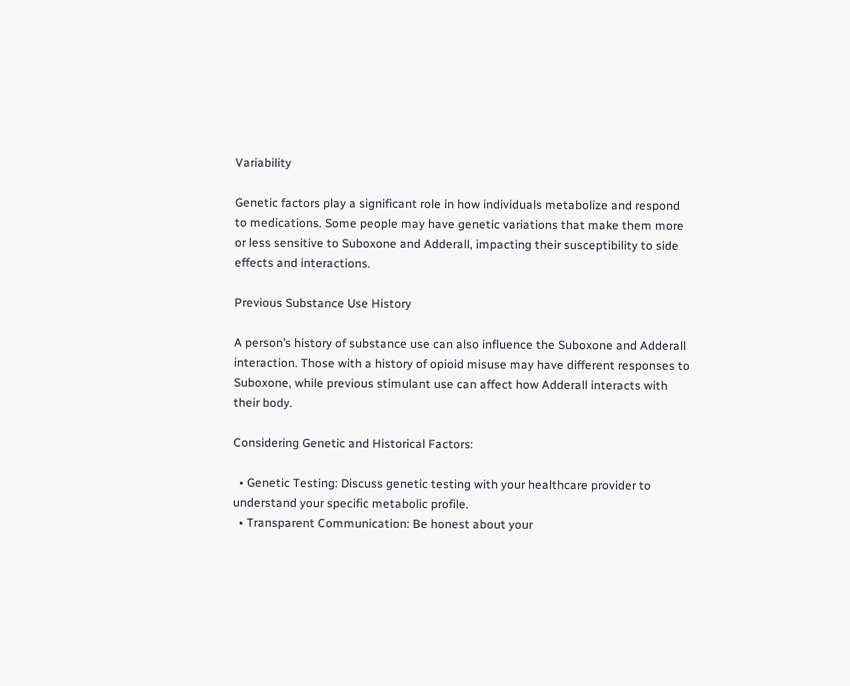Variability

Genetic factors play a significant role in how individuals metabolize and respond to medications. Some people may have genetic variations that make them more or less sensitive to Suboxone and Adderall, impacting their susceptibility to side effects and interactions.

Previous Substance Use History

A person’s history of substance use can also influence the Suboxone and Adderall interaction. Those with a history of opioid misuse may have different responses to Suboxone, while previous stimulant use can affect how Adderall interacts with their body.

Considering Genetic and Historical Factors:

  • Genetic Testing: Discuss genetic testing with your healthcare provider to understand your specific metabolic profile.
  • Transparent Communication: Be honest about your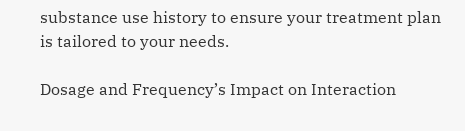substance use history to ensure your treatment plan is tailored to your needs.

Dosage and Frequency’s Impact on Interaction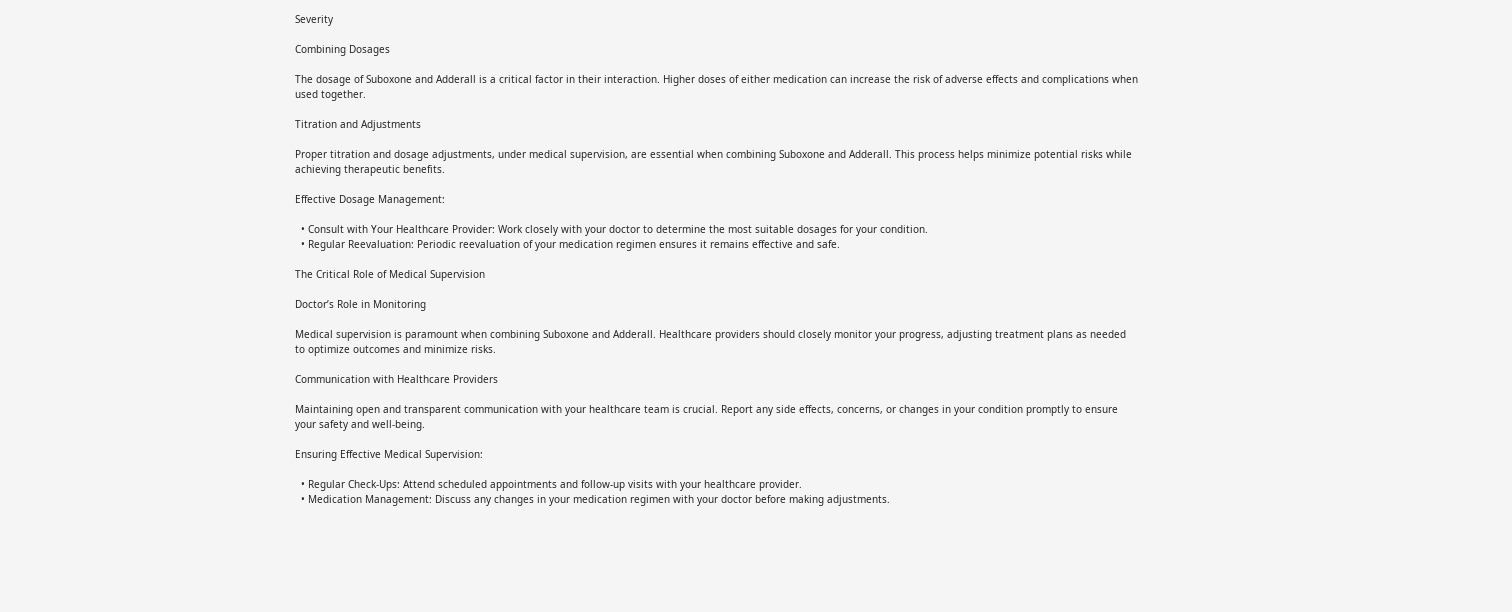Severity

Combining Dosages

The dosage of Suboxone and Adderall is a critical factor in their interaction. Higher doses of either medication can increase the risk of adverse effects and complications when used together.

Titration and Adjustments

Proper titration and dosage adjustments, under medical supervision, are essential when combining Suboxone and Adderall. This process helps minimize potential risks while achieving therapeutic benefits.

Effective Dosage Management:

  • Consult with Your Healthcare Provider: Work closely with your doctor to determine the most suitable dosages for your condition.
  • Regular Reevaluation: Periodic reevaluation of your medication regimen ensures it remains effective and safe.

The Critical Role of Medical Supervision

Doctor’s Role in Monitoring

Medical supervision is paramount when combining Suboxone and Adderall. Healthcare providers should closely monitor your progress, adjusting treatment plans as needed to optimize outcomes and minimize risks.

Communication with Healthcare Providers

Maintaining open and transparent communication with your healthcare team is crucial. Report any side effects, concerns, or changes in your condition promptly to ensure your safety and well-being.

Ensuring Effective Medical Supervision:

  • Regular Check-Ups: Attend scheduled appointments and follow-up visits with your healthcare provider.
  • Medication Management: Discuss any changes in your medication regimen with your doctor before making adjustments.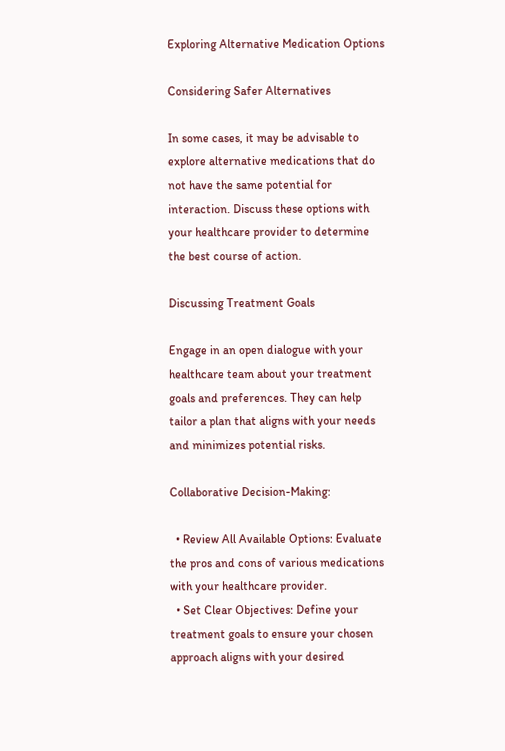Exploring Alternative Medication Options

Considering Safer Alternatives

In some cases, it may be advisable to explore alternative medications that do not have the same potential for interaction. Discuss these options with your healthcare provider to determine the best course of action.

Discussing Treatment Goals

Engage in an open dialogue with your healthcare team about your treatment goals and preferences. They can help tailor a plan that aligns with your needs and minimizes potential risks.

Collaborative Decision-Making:

  • Review All Available Options: Evaluate the pros and cons of various medications with your healthcare provider.
  • Set Clear Objectives: Define your treatment goals to ensure your chosen approach aligns with your desired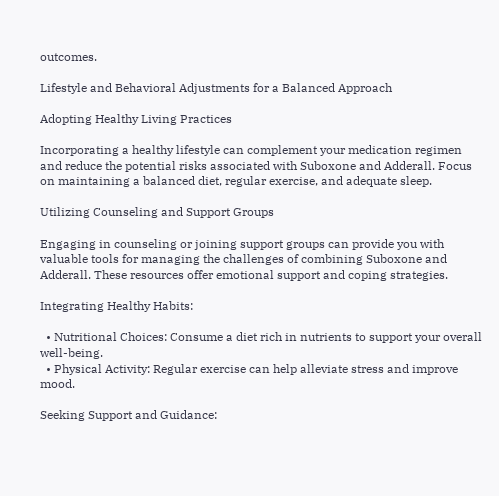outcomes.

Lifestyle and Behavioral Adjustments for a Balanced Approach

Adopting Healthy Living Practices

Incorporating a healthy lifestyle can complement your medication regimen and reduce the potential risks associated with Suboxone and Adderall. Focus on maintaining a balanced diet, regular exercise, and adequate sleep.

Utilizing Counseling and Support Groups

Engaging in counseling or joining support groups can provide you with valuable tools for managing the challenges of combining Suboxone and Adderall. These resources offer emotional support and coping strategies.

Integrating Healthy Habits:

  • Nutritional Choices: Consume a diet rich in nutrients to support your overall well-being.
  • Physical Activity: Regular exercise can help alleviate stress and improve mood.

Seeking Support and Guidance: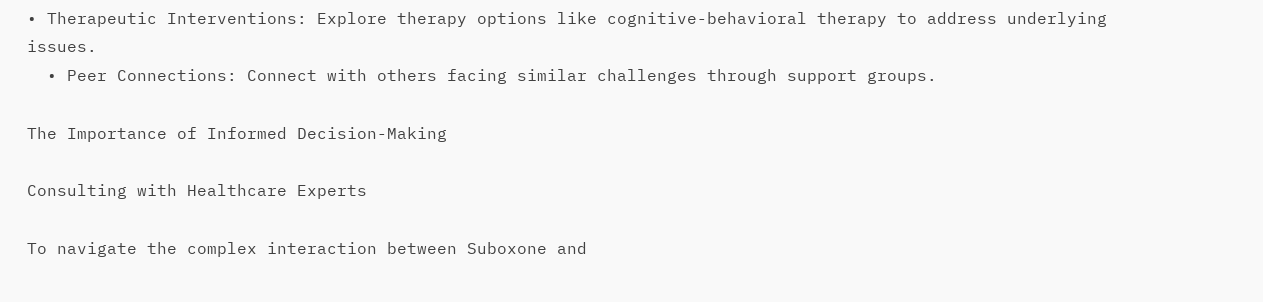• Therapeutic Interventions: Explore therapy options like cognitive-behavioral therapy to address underlying issues.
  • Peer Connections: Connect with others facing similar challenges through support groups.

The Importance of Informed Decision-Making

Consulting with Healthcare Experts

To navigate the complex interaction between Suboxone and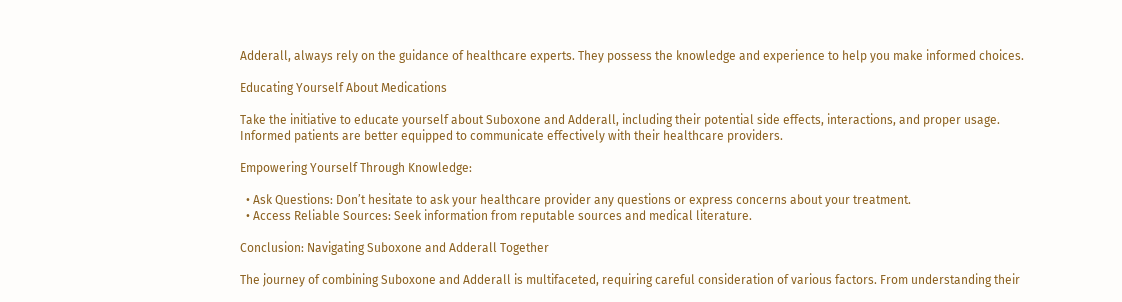Adderall, always rely on the guidance of healthcare experts. They possess the knowledge and experience to help you make informed choices.

Educating Yourself About Medications

Take the initiative to educate yourself about Suboxone and Adderall, including their potential side effects, interactions, and proper usage. Informed patients are better equipped to communicate effectively with their healthcare providers.

Empowering Yourself Through Knowledge:

  • Ask Questions: Don’t hesitate to ask your healthcare provider any questions or express concerns about your treatment.
  • Access Reliable Sources: Seek information from reputable sources and medical literature.

Conclusion: Navigating Suboxone and Adderall Together

The journey of combining Suboxone and Adderall is multifaceted, requiring careful consideration of various factors. From understanding their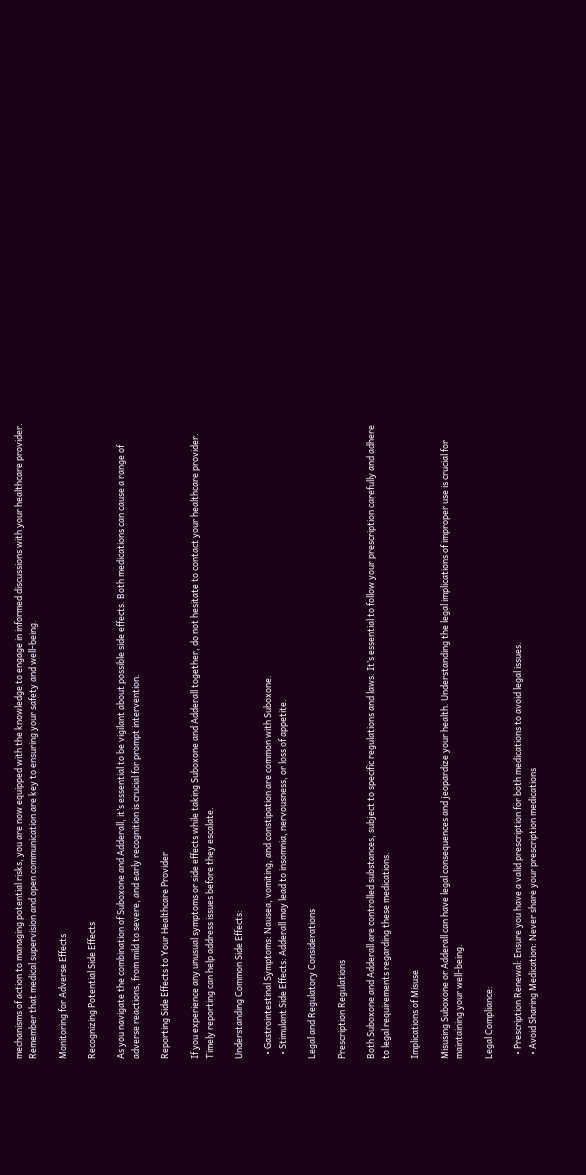mechanisms of action to managing potential risks, you are now equipped with the knowledge to engage in informed discussions with your healthcare provider. Remember that medical supervision and open communication are key to ensuring your safety and well-being.

Monitoring for Adverse Effects

Recognizing Potential Side Effects

As you navigate the combination of Suboxone and Adderall, it’s essential to be vigilant about possible side effects. Both medications can cause a range of adverse reactions, from mild to severe, and early recognition is crucial for prompt intervention.

Reporting Side Effects to Your Healthcare Provider

If you experience any unusual symptoms or side effects while taking Suboxone and Adderall together, do not hesitate to contact your healthcare provider. Timely reporting can help address issues before they escalate.

Understanding Common Side Effects:

  • Gastrointestinal Symptoms: Nausea, vomiting, and constipation are common with Suboxone.
  • Stimulant Side Effects: Adderall may lead to insomnia, nervousness, or loss of appetite.

Legal and Regulatory Considerations

Prescription Regulations

Both Suboxone and Adderall are controlled substances, subject to specific regulations and laws. It’s essential to follow your prescription carefully and adhere to legal requirements regarding these medications.

Implications of Misuse

Misusing Suboxone or Adderall can have legal consequences and jeopardize your health. Understanding the legal implications of improper use is crucial for maintaining your well-being.

Legal Compliance:

  • Prescription Renewal: Ensure you have a valid prescription for both medications to avoid legal issues.
  • Avoid Sharing Medication: Never share your prescription medications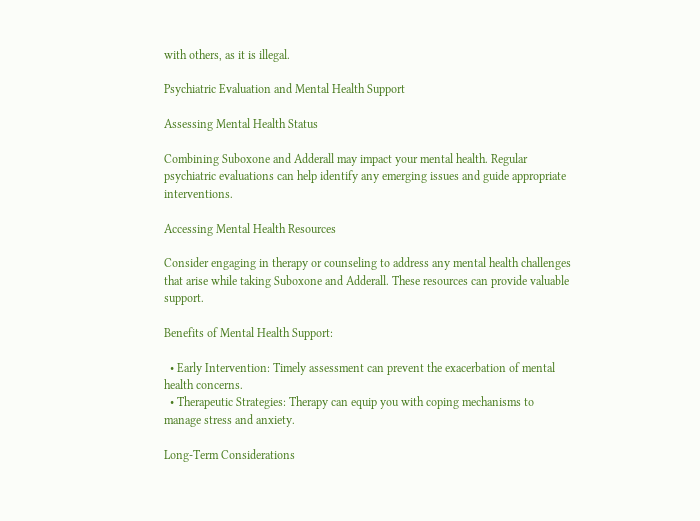with others, as it is illegal.

Psychiatric Evaluation and Mental Health Support

Assessing Mental Health Status

Combining Suboxone and Adderall may impact your mental health. Regular psychiatric evaluations can help identify any emerging issues and guide appropriate interventions.

Accessing Mental Health Resources

Consider engaging in therapy or counseling to address any mental health challenges that arise while taking Suboxone and Adderall. These resources can provide valuable support.

Benefits of Mental Health Support:

  • Early Intervention: Timely assessment can prevent the exacerbation of mental health concerns.
  • Therapeutic Strategies: Therapy can equip you with coping mechanisms to manage stress and anxiety.

Long-Term Considerations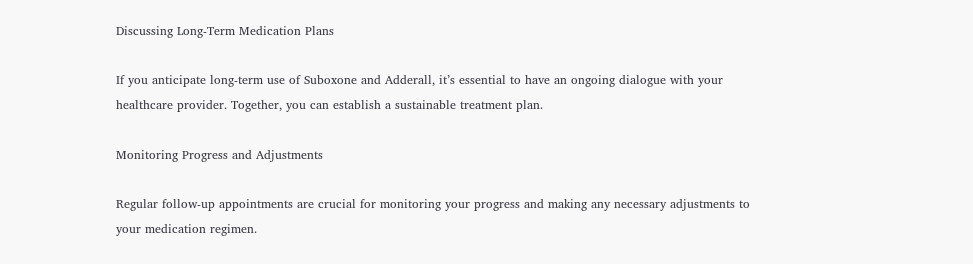Discussing Long-Term Medication Plans

If you anticipate long-term use of Suboxone and Adderall, it’s essential to have an ongoing dialogue with your healthcare provider. Together, you can establish a sustainable treatment plan.

Monitoring Progress and Adjustments

Regular follow-up appointments are crucial for monitoring your progress and making any necessary adjustments to your medication regimen.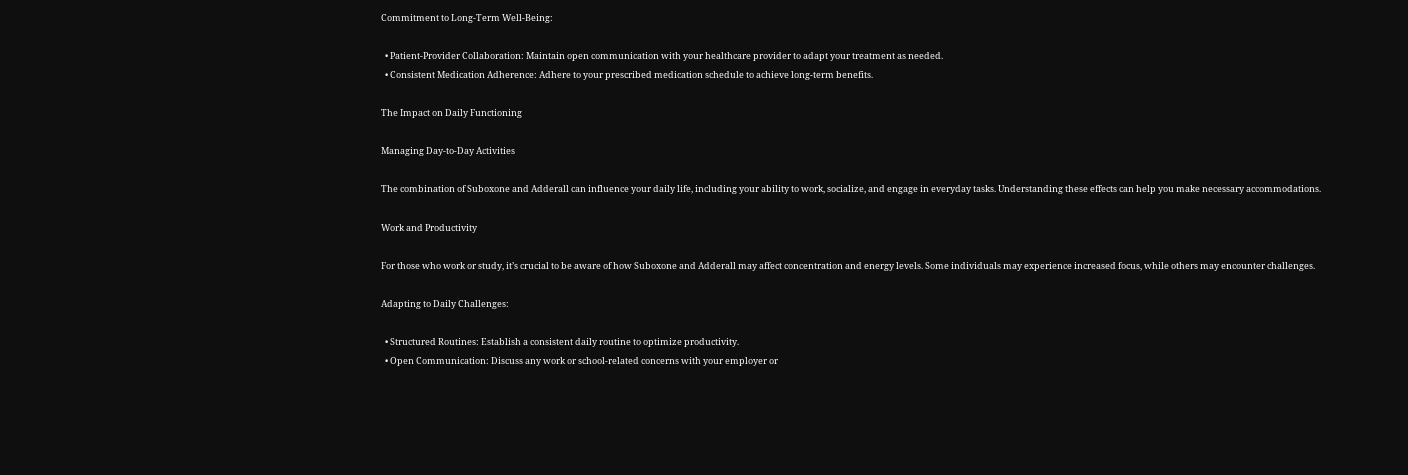Commitment to Long-Term Well-Being:

  • Patient-Provider Collaboration: Maintain open communication with your healthcare provider to adapt your treatment as needed.
  • Consistent Medication Adherence: Adhere to your prescribed medication schedule to achieve long-term benefits.

The Impact on Daily Functioning

Managing Day-to-Day Activities

The combination of Suboxone and Adderall can influence your daily life, including your ability to work, socialize, and engage in everyday tasks. Understanding these effects can help you make necessary accommodations.

Work and Productivity

For those who work or study, it’s crucial to be aware of how Suboxone and Adderall may affect concentration and energy levels. Some individuals may experience increased focus, while others may encounter challenges.

Adapting to Daily Challenges:

  • Structured Routines: Establish a consistent daily routine to optimize productivity.
  • Open Communication: Discuss any work or school-related concerns with your employer or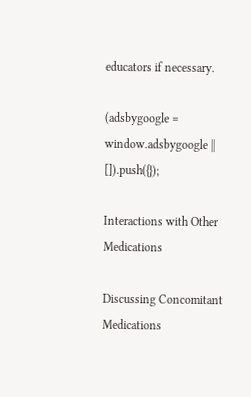educators if necessary.

(adsbygoogle = window.adsbygoogle || []).push({});

Interactions with Other Medications

Discussing Concomitant Medications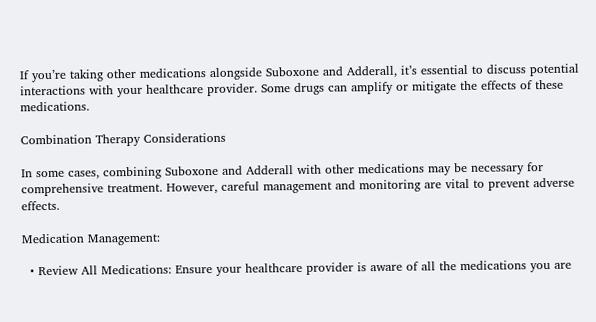If you’re taking other medications alongside Suboxone and Adderall, it’s essential to discuss potential interactions with your healthcare provider. Some drugs can amplify or mitigate the effects of these medications.

Combination Therapy Considerations

In some cases, combining Suboxone and Adderall with other medications may be necessary for comprehensive treatment. However, careful management and monitoring are vital to prevent adverse effects.

Medication Management:

  • Review All Medications: Ensure your healthcare provider is aware of all the medications you are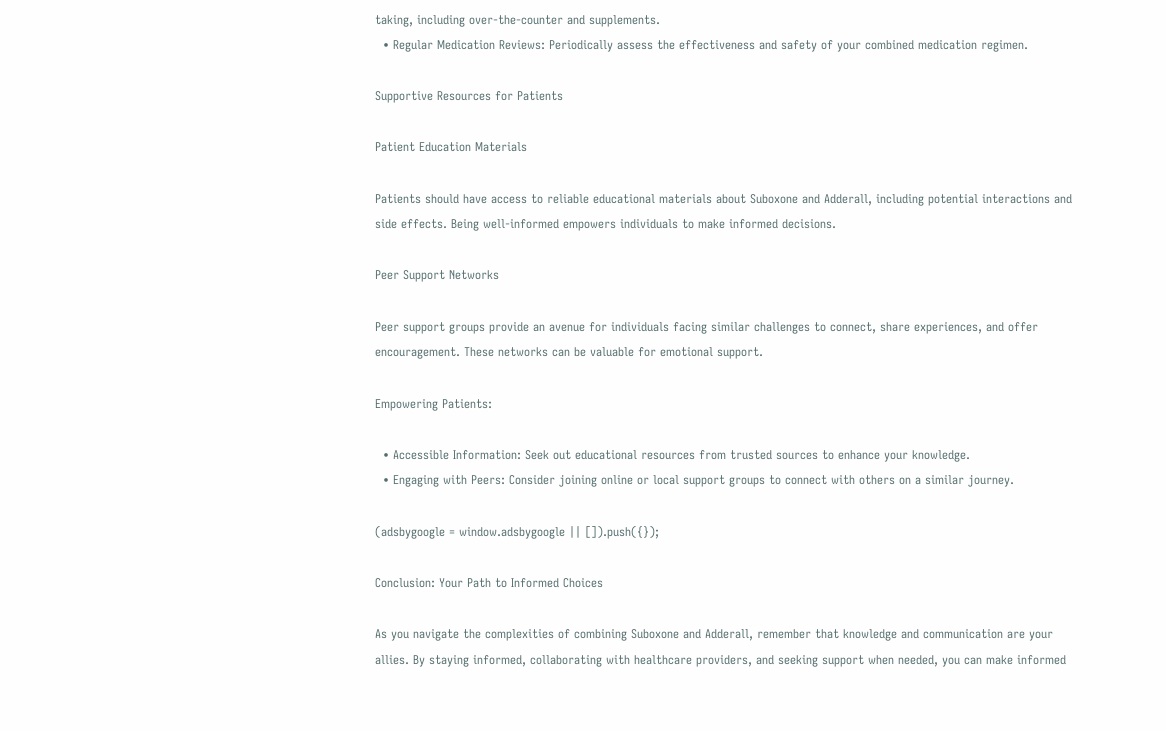taking, including over-the-counter and supplements.
  • Regular Medication Reviews: Periodically assess the effectiveness and safety of your combined medication regimen.

Supportive Resources for Patients

Patient Education Materials

Patients should have access to reliable educational materials about Suboxone and Adderall, including potential interactions and side effects. Being well-informed empowers individuals to make informed decisions.

Peer Support Networks

Peer support groups provide an avenue for individuals facing similar challenges to connect, share experiences, and offer encouragement. These networks can be valuable for emotional support.

Empowering Patients:

  • Accessible Information: Seek out educational resources from trusted sources to enhance your knowledge.
  • Engaging with Peers: Consider joining online or local support groups to connect with others on a similar journey.

(adsbygoogle = window.adsbygoogle || []).push({});

Conclusion: Your Path to Informed Choices

As you navigate the complexities of combining Suboxone and Adderall, remember that knowledge and communication are your allies. By staying informed, collaborating with healthcare providers, and seeking support when needed, you can make informed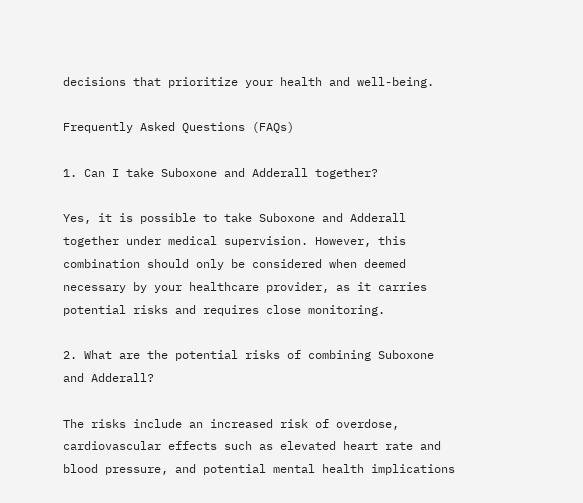decisions that prioritize your health and well-being.

Frequently Asked Questions (FAQs)

1. Can I take Suboxone and Adderall together?

Yes, it is possible to take Suboxone and Adderall together under medical supervision. However, this combination should only be considered when deemed necessary by your healthcare provider, as it carries potential risks and requires close monitoring.

2. What are the potential risks of combining Suboxone and Adderall?

The risks include an increased risk of overdose, cardiovascular effects such as elevated heart rate and blood pressure, and potential mental health implications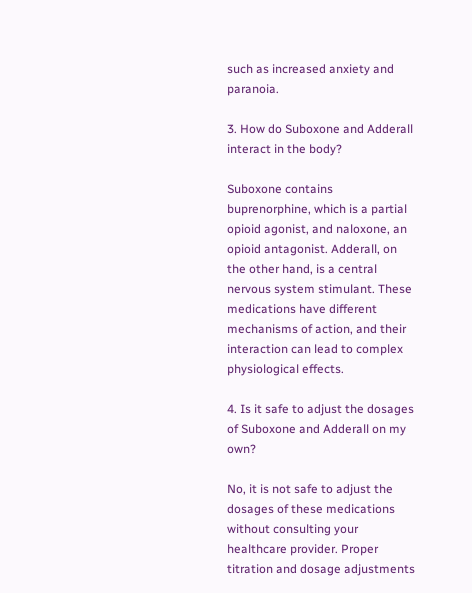such as increased anxiety and paranoia.

3. How do Suboxone and Adderall interact in the body?

Suboxone contains buprenorphine, which is a partial opioid agonist, and naloxone, an opioid antagonist. Adderall, on the other hand, is a central nervous system stimulant. These medications have different mechanisms of action, and their interaction can lead to complex physiological effects.

4. Is it safe to adjust the dosages of Suboxone and Adderall on my own?

No, it is not safe to adjust the dosages of these medications without consulting your healthcare provider. Proper titration and dosage adjustments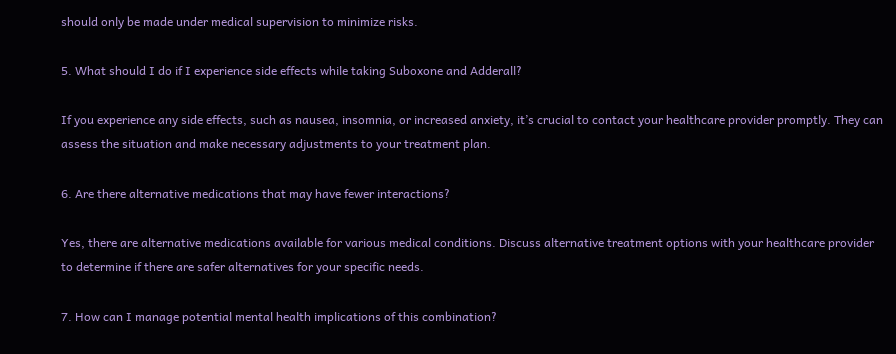should only be made under medical supervision to minimize risks.

5. What should I do if I experience side effects while taking Suboxone and Adderall?

If you experience any side effects, such as nausea, insomnia, or increased anxiety, it’s crucial to contact your healthcare provider promptly. They can assess the situation and make necessary adjustments to your treatment plan.

6. Are there alternative medications that may have fewer interactions?

Yes, there are alternative medications available for various medical conditions. Discuss alternative treatment options with your healthcare provider to determine if there are safer alternatives for your specific needs.

7. How can I manage potential mental health implications of this combination?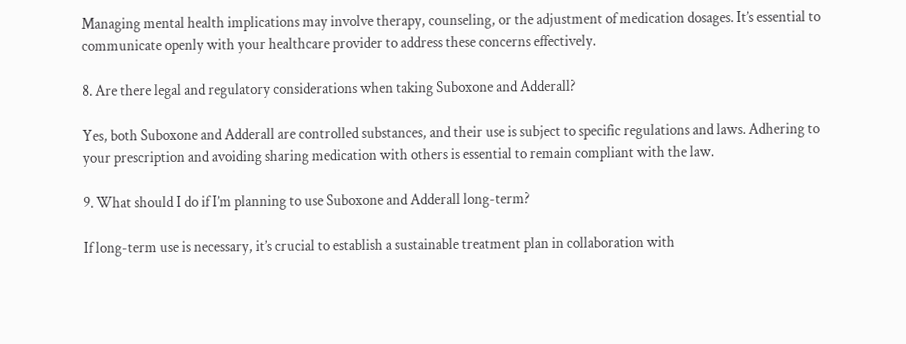Managing mental health implications may involve therapy, counseling, or the adjustment of medication dosages. It’s essential to communicate openly with your healthcare provider to address these concerns effectively.

8. Are there legal and regulatory considerations when taking Suboxone and Adderall?

Yes, both Suboxone and Adderall are controlled substances, and their use is subject to specific regulations and laws. Adhering to your prescription and avoiding sharing medication with others is essential to remain compliant with the law.

9. What should I do if I’m planning to use Suboxone and Adderall long-term?

If long-term use is necessary, it’s crucial to establish a sustainable treatment plan in collaboration with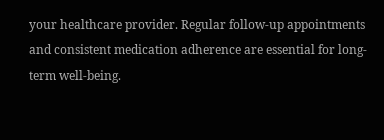your healthcare provider. Regular follow-up appointments and consistent medication adherence are essential for long-term well-being.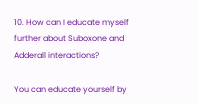10. How can I educate myself further about Suboxone and Adderall interactions?

You can educate yourself by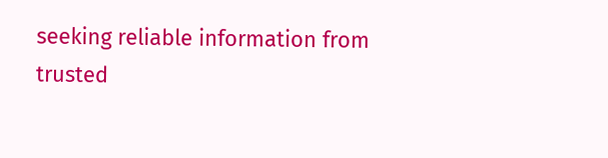seeking reliable information from trusted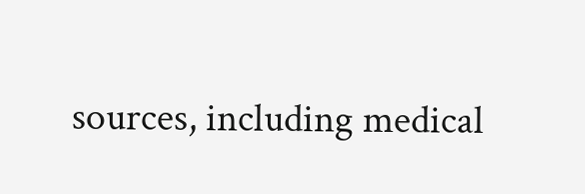sources, including medical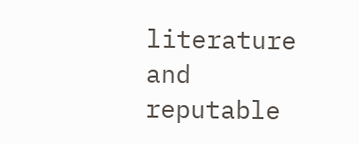literature and reputable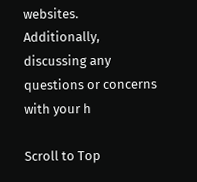websites. Additionally, discussing any questions or concerns with your h

Scroll to Top